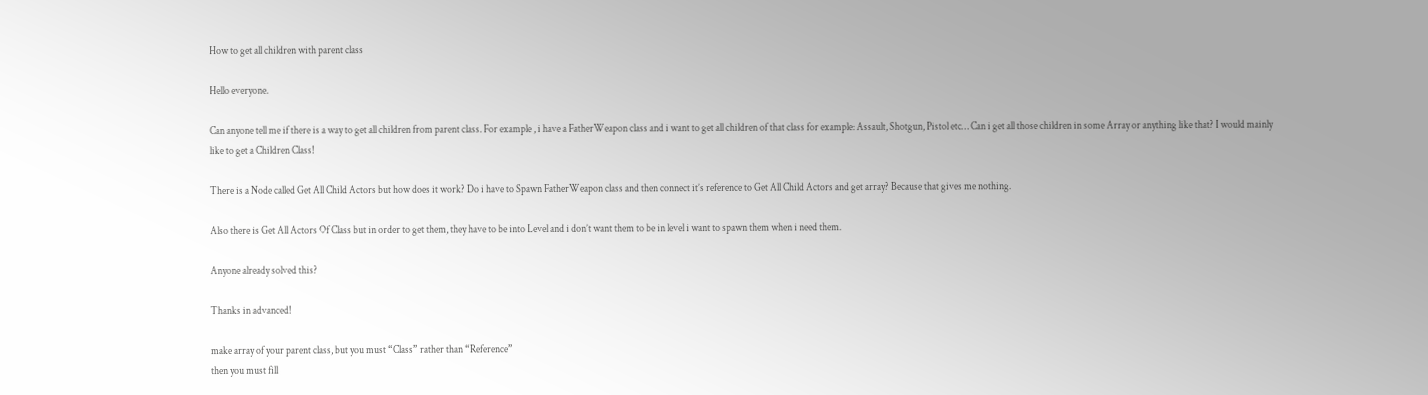How to get all children with parent class

Hello everyone.

Can anyone tell me if there is a way to get all children from parent class. For example , i have a FatherWeapon class and i want to get all children of that class for example: Assault, Shotgun, Pistol etc… Can i get all those children in some Array or anything like that? I would mainly like to get a Children Class!

There is a Node called Get All Child Actors but how does it work? Do i have to Spawn FatherWeapon class and then connect it’s reference to Get All Child Actors and get array? Because that gives me nothing.

Also there is Get All Actors Of Class but in order to get them, they have to be into Level and i don’t want them to be in level i want to spawn them when i need them.

Anyone already solved this?

Thanks in advanced!

make array of your parent class, but you must “Class” rather than “Reference”
then you must fill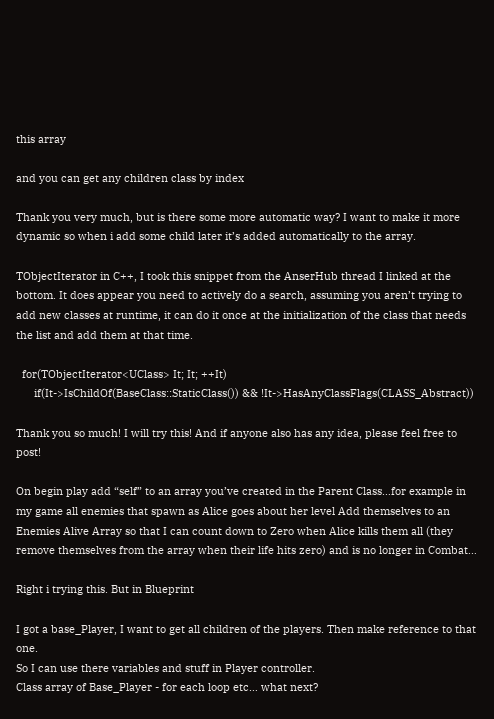this array

and you can get any children class by index

Thank you very much, but is there some more automatic way? I want to make it more dynamic so when i add some child later it’s added automatically to the array.

TObjectIterator in C++, I took this snippet from the AnserHub thread I linked at the bottom. It does appear you need to actively do a search, assuming you aren’t trying to add new classes at runtime, it can do it once at the initialization of the class that needs the list and add them at that time.

  for(TObjectIterator<UClass> It; It; ++It)
      if(It->IsChildOf(BaseClass::StaticClass()) && !It->HasAnyClassFlags(CLASS_Abstract))

Thank you so much! I will try this! And if anyone also has any idea, please feel free to post!

On begin play add “self” to an array you’ve created in the Parent Class…for example in my game all enemies that spawn as Alice goes about her level Add themselves to an Enemies Alive Array so that I can count down to Zero when Alice kills them all (they remove themselves from the array when their life hits zero) and is no longer in Combat…

Right i trying this. But in Blueprint

I got a base_Player, I want to get all children of the players. Then make reference to that one.
So I can use there variables and stuff in Player controller.
Class array of Base_Player - for each loop etc… what next?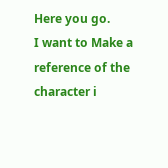Here you go.
I want to Make a reference of the character i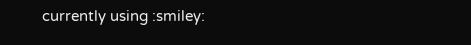currently using :smiley: